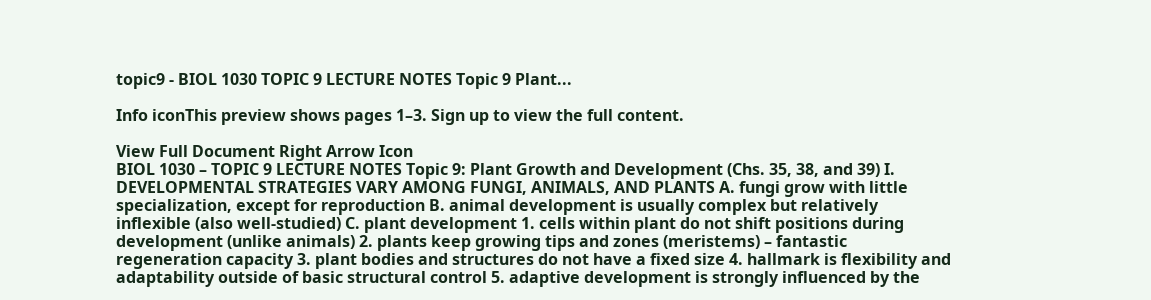topic9 - BIOL 1030 TOPIC 9 LECTURE NOTES Topic 9 Plant...

Info iconThis preview shows pages 1–3. Sign up to view the full content.

View Full Document Right Arrow Icon
BIOL 1030 – TOPIC 9 LECTURE NOTES Topic 9: Plant Growth and Development (Chs. 35, 38, and 39) I. DEVELOPMENTAL STRATEGIES VARY AMONG FUNGI, ANIMALS, AND PLANTS A. fungi grow with little specialization, except for reproduction B. animal development is usually complex but relatively inflexible (also well-studied) C. plant development 1. cells within plant do not shift positions during development (unlike animals) 2. plants keep growing tips and zones (meristems) – fantastic regeneration capacity 3. plant bodies and structures do not have a fixed size 4. hallmark is flexibility and adaptability outside of basic structural control 5. adaptive development is strongly influenced by the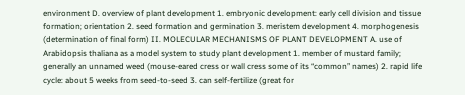environment D. overview of plant development 1. embryonic development: early cell division and tissue formation; orientation 2. seed formation and germination 3. meristem development 4. morphogenesis (determination of final form) II. MOLECULAR MECHANISMS OF PLANT DEVELOPMENT A. use of Arabidopsis thaliana as a model system to study plant development 1. member of mustard family; generally an unnamed weed (mouse-eared cress or wall cress some of its “common” names) 2. rapid life cycle: about 5 weeks from seed-to-seed 3. can self-fertilize (great for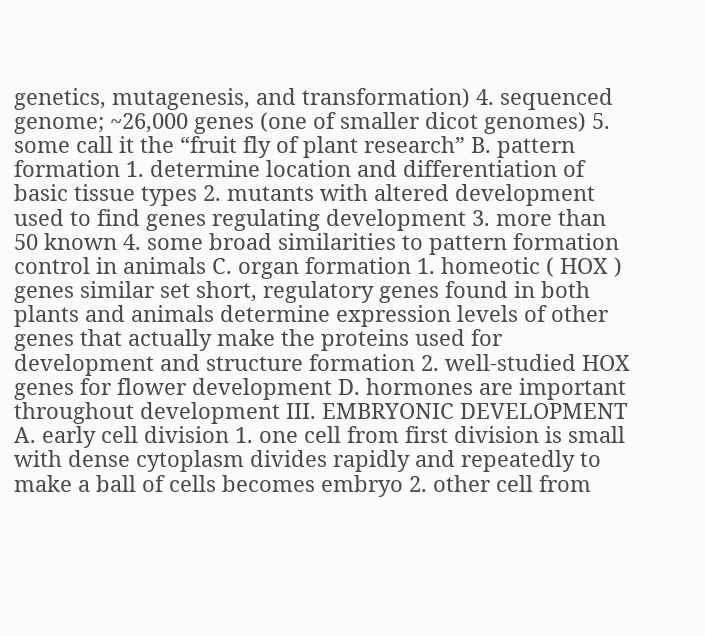genetics, mutagenesis, and transformation) 4. sequenced genome; ~26,000 genes (one of smaller dicot genomes) 5. some call it the “fruit fly of plant research” B. pattern formation 1. determine location and differentiation of basic tissue types 2. mutants with altered development used to find genes regulating development 3. more than 50 known 4. some broad similarities to pattern formation control in animals C. organ formation 1. homeotic ( HOX ) genes similar set short, regulatory genes found in both plants and animals determine expression levels of other genes that actually make the proteins used for development and structure formation 2. well-studied HOX genes for flower development D. hormones are important throughout development III. EMBRYONIC DEVELOPMENT A. early cell division 1. one cell from first division is small with dense cytoplasm divides rapidly and repeatedly to make a ball of cells becomes embryo 2. other cell from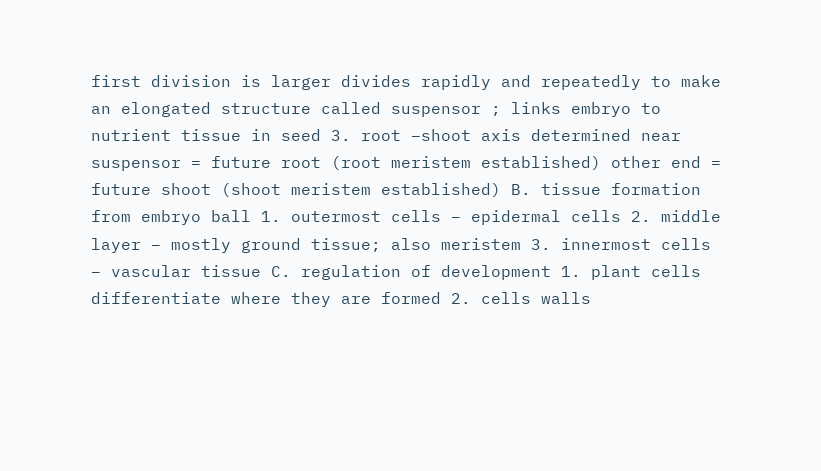first division is larger divides rapidly and repeatedly to make an elongated structure called suspensor ; links embryo to nutrient tissue in seed 3. root –shoot axis determined near suspensor = future root (root meristem established) other end = future shoot (shoot meristem established) B. tissue formation from embryo ball 1. outermost cells – epidermal cells 2. middle layer – mostly ground tissue; also meristem 3. innermost cells – vascular tissue C. regulation of development 1. plant cells differentiate where they are formed 2. cells walls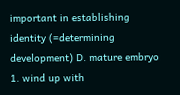important in establishing identity (=determining development) D. mature embryo 1. wind up with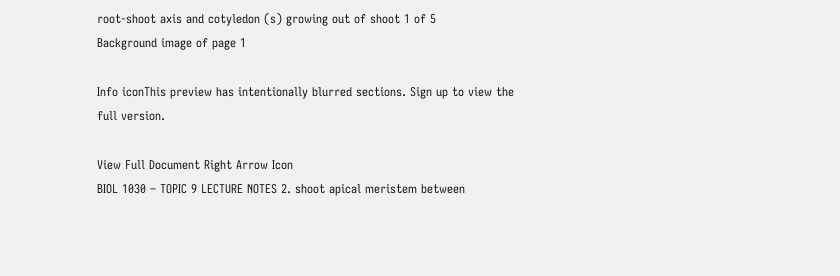root-shoot axis and cotyledon (s) growing out of shoot 1 of 5
Background image of page 1

Info iconThis preview has intentionally blurred sections. Sign up to view the full version.

View Full Document Right Arrow Icon
BIOL 1030 – TOPIC 9 LECTURE NOTES 2. shoot apical meristem between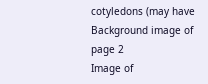cotyledons (may have
Background image of page 2
Image of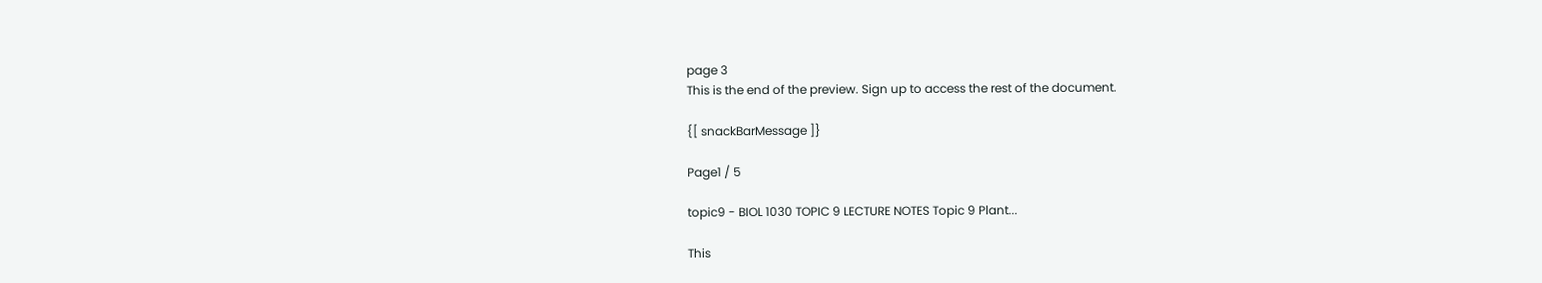page 3
This is the end of the preview. Sign up to access the rest of the document.

{[ snackBarMessage ]}

Page1 / 5

topic9 - BIOL 1030 TOPIC 9 LECTURE NOTES Topic 9 Plant...

This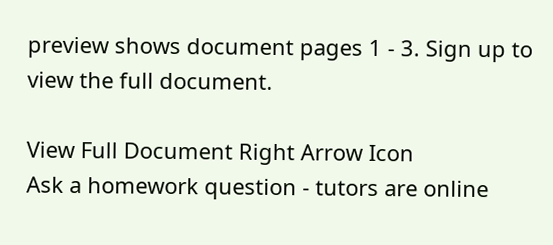preview shows document pages 1 - 3. Sign up to view the full document.

View Full Document Right Arrow Icon
Ask a homework question - tutors are online